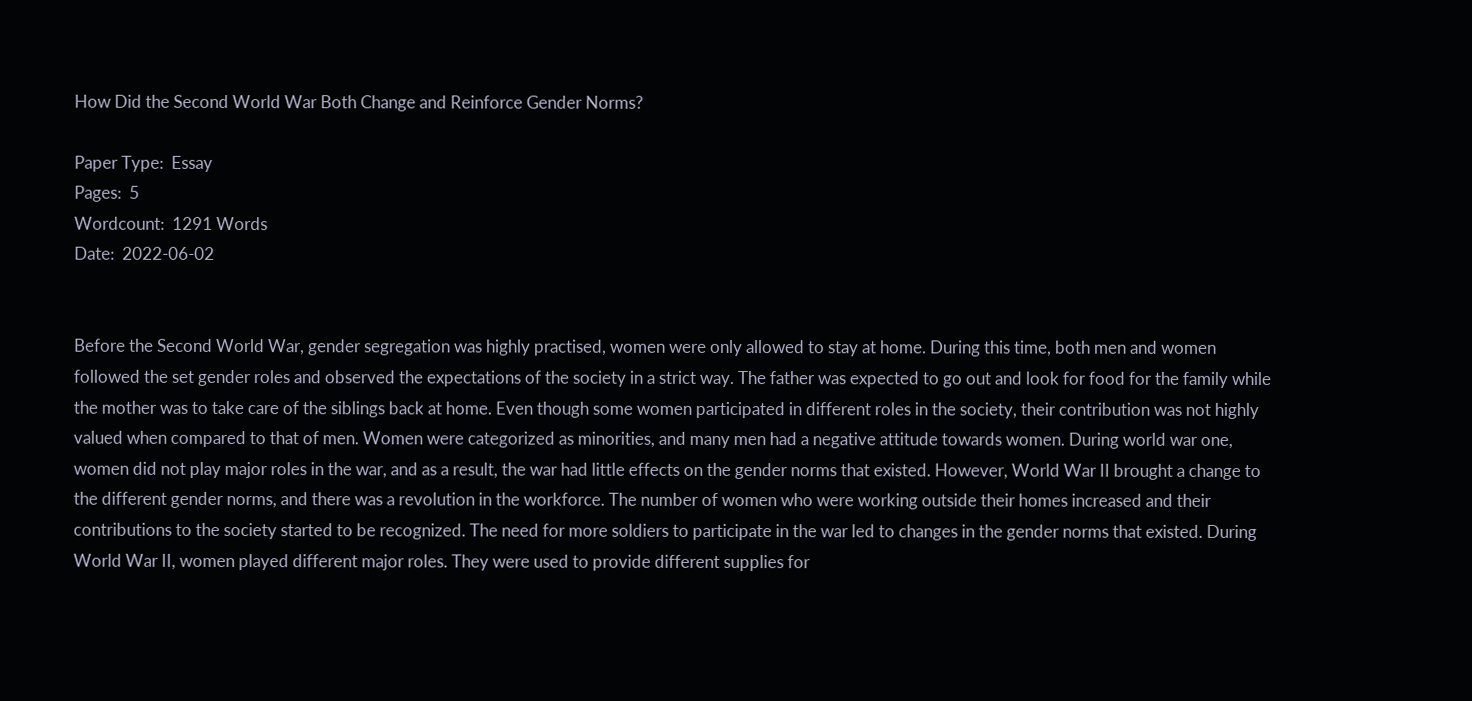How Did the Second World War Both Change and Reinforce Gender Norms?

Paper Type:  Essay
Pages:  5
Wordcount:  1291 Words
Date:  2022-06-02


Before the Second World War, gender segregation was highly practised, women were only allowed to stay at home. During this time, both men and women followed the set gender roles and observed the expectations of the society in a strict way. The father was expected to go out and look for food for the family while the mother was to take care of the siblings back at home. Even though some women participated in different roles in the society, their contribution was not highly valued when compared to that of men. Women were categorized as minorities, and many men had a negative attitude towards women. During world war one, women did not play major roles in the war, and as a result, the war had little effects on the gender norms that existed. However, World War II brought a change to the different gender norms, and there was a revolution in the workforce. The number of women who were working outside their homes increased and their contributions to the society started to be recognized. The need for more soldiers to participate in the war led to changes in the gender norms that existed. During World War II, women played different major roles. They were used to provide different supplies for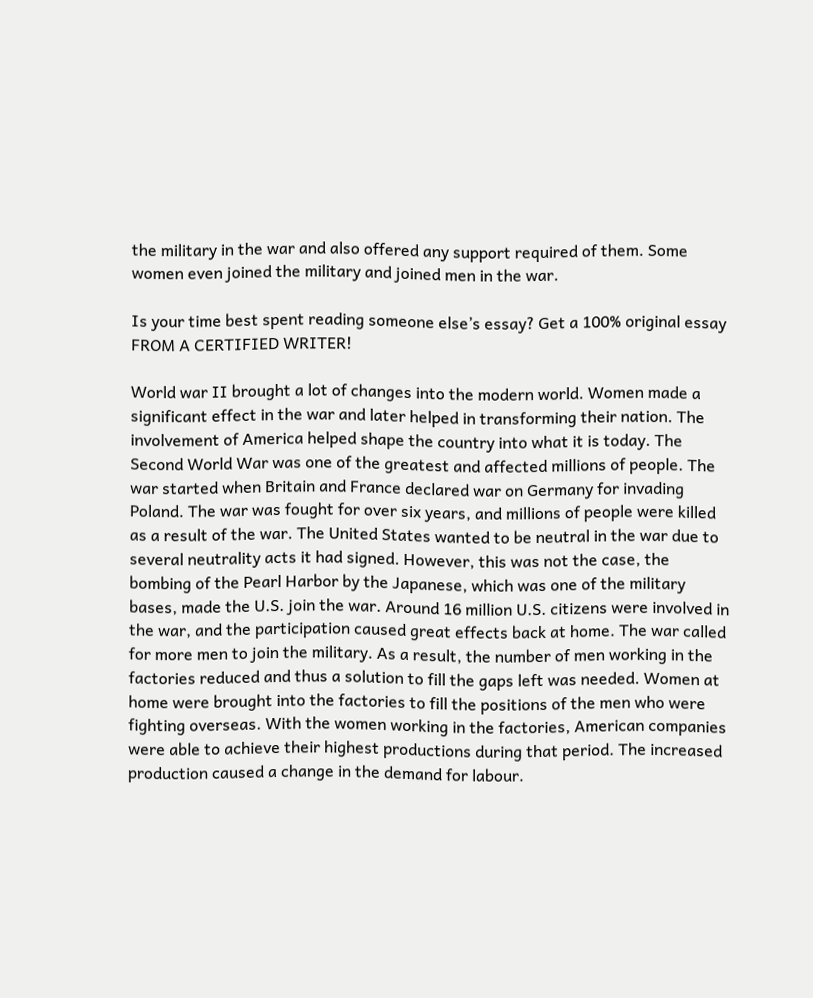the military in the war and also offered any support required of them. Some women even joined the military and joined men in the war.

Is your time best spent reading someone else’s essay? Get a 100% original essay FROM A CERTIFIED WRITER!

World war II brought a lot of changes into the modern world. Women made a significant effect in the war and later helped in transforming their nation. The involvement of America helped shape the country into what it is today. The Second World War was one of the greatest and affected millions of people. The war started when Britain and France declared war on Germany for invading Poland. The war was fought for over six years, and millions of people were killed as a result of the war. The United States wanted to be neutral in the war due to several neutrality acts it had signed. However, this was not the case, the bombing of the Pearl Harbor by the Japanese, which was one of the military bases, made the U.S. join the war. Around 16 million U.S. citizens were involved in the war, and the participation caused great effects back at home. The war called for more men to join the military. As a result, the number of men working in the factories reduced and thus a solution to fill the gaps left was needed. Women at home were brought into the factories to fill the positions of the men who were fighting overseas. With the women working in the factories, American companies were able to achieve their highest productions during that period. The increased production caused a change in the demand for labour.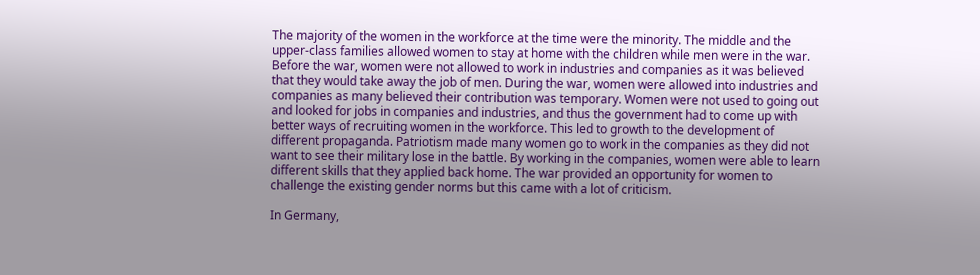The majority of the women in the workforce at the time were the minority. The middle and the upper-class families allowed women to stay at home with the children while men were in the war. Before the war, women were not allowed to work in industries and companies as it was believed that they would take away the job of men. During the war, women were allowed into industries and companies as many believed their contribution was temporary. Women were not used to going out and looked for jobs in companies and industries, and thus the government had to come up with better ways of recruiting women in the workforce. This led to growth to the development of different propaganda. Patriotism made many women go to work in the companies as they did not want to see their military lose in the battle. By working in the companies, women were able to learn different skills that they applied back home. The war provided an opportunity for women to challenge the existing gender norms but this came with a lot of criticism.

In Germany,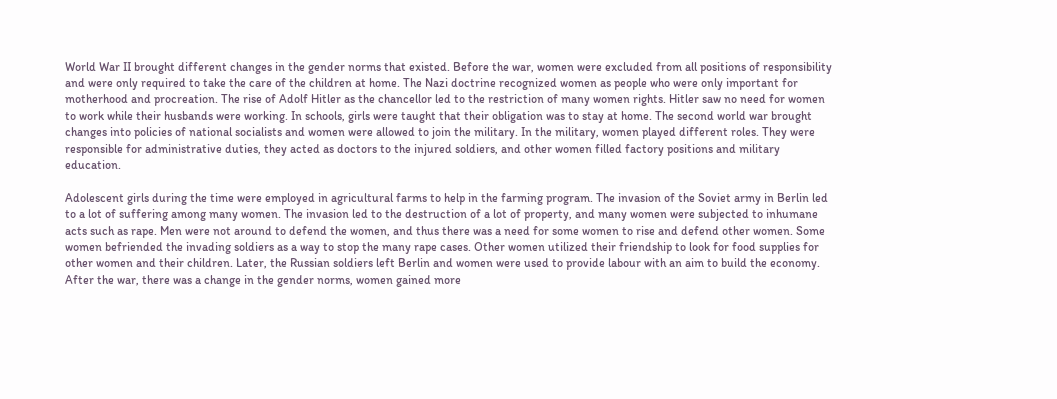World War II brought different changes in the gender norms that existed. Before the war, women were excluded from all positions of responsibility and were only required to take the care of the children at home. The Nazi doctrine recognized women as people who were only important for motherhood and procreation. The rise of Adolf Hitler as the chancellor led to the restriction of many women rights. Hitler saw no need for women to work while their husbands were working. In schools, girls were taught that their obligation was to stay at home. The second world war brought changes into policies of national socialists and women were allowed to join the military. In the military, women played different roles. They were responsible for administrative duties, they acted as doctors to the injured soldiers, and other women filled factory positions and military education.

Adolescent girls during the time were employed in agricultural farms to help in the farming program. The invasion of the Soviet army in Berlin led to a lot of suffering among many women. The invasion led to the destruction of a lot of property, and many women were subjected to inhumane acts such as rape. Men were not around to defend the women, and thus there was a need for some women to rise and defend other women. Some women befriended the invading soldiers as a way to stop the many rape cases. Other women utilized their friendship to look for food supplies for other women and their children. Later, the Russian soldiers left Berlin and women were used to provide labour with an aim to build the economy. After the war, there was a change in the gender norms, women gained more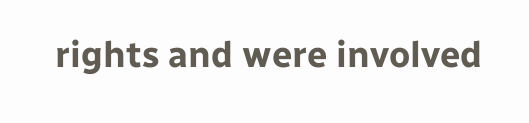rights and were involved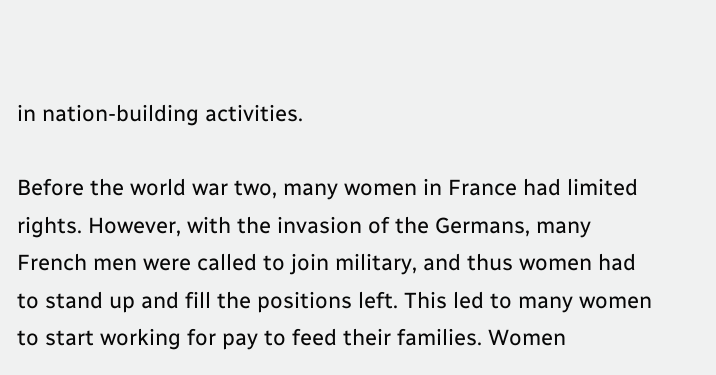in nation-building activities.

Before the world war two, many women in France had limited rights. However, with the invasion of the Germans, many French men were called to join military, and thus women had to stand up and fill the positions left. This led to many women to start working for pay to feed their families. Women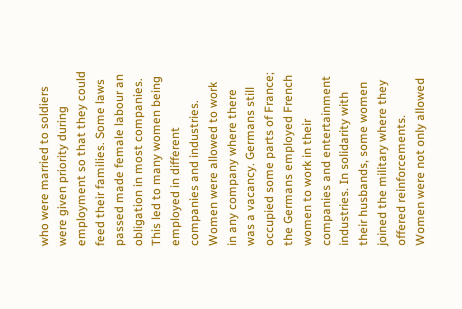who were married to soldiers were given priority during employment so that they could feed their families. Some laws passed made female labour an obligation in most companies. This led to many women being employed in different companies and industries. Women were allowed to work in any company where there was a vacancy. Germans still occupied some parts of France; the Germans employed French women to work in their companies and entertainment industries. In solidarity with their husbands, some women joined the military where they offered reinforcements. Women were not only allowed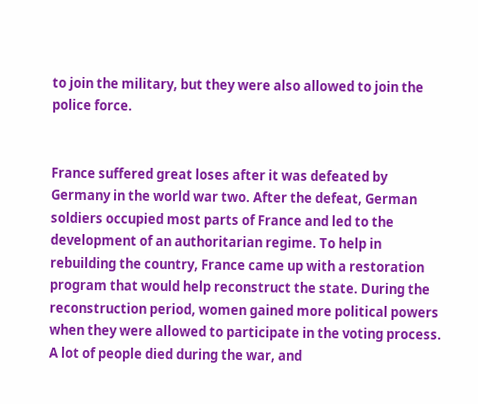to join the military, but they were also allowed to join the police force.


France suffered great loses after it was defeated by Germany in the world war two. After the defeat, German soldiers occupied most parts of France and led to the development of an authoritarian regime. To help in rebuilding the country, France came up with a restoration program that would help reconstruct the state. During the reconstruction period, women gained more political powers when they were allowed to participate in the voting process. A lot of people died during the war, and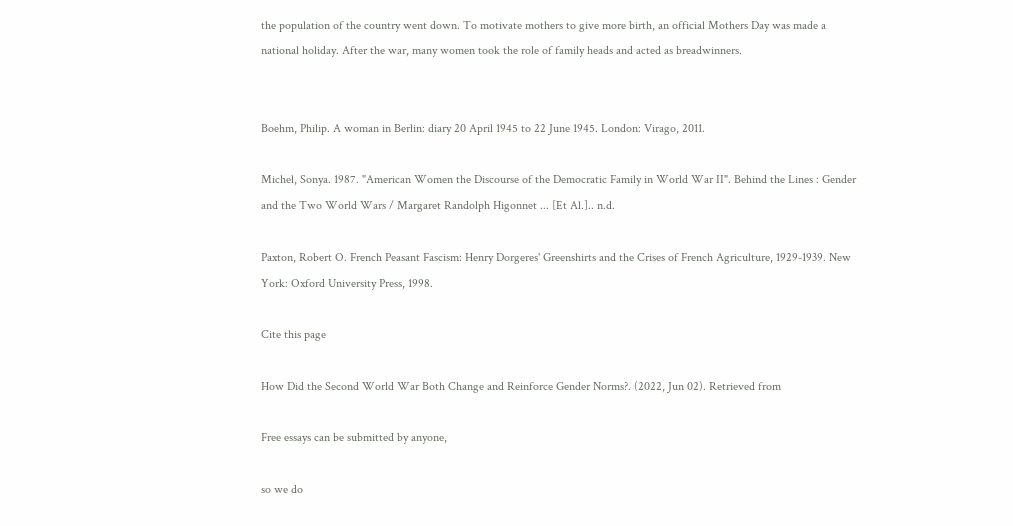the population of the country went down. To motivate mothers to give more birth, an official Mothers Day was made a national holiday. After the war, many women took the role of family heads and acted as breadwinners.


Boehm, Philip. A woman in Berlin: diary 20 April 1945 to 22 June 1945. London: Virago, 2011.

Michel, Sonya. 1987. "American Women the Discourse of the Democratic Family in World War II". Behind the Lines : Gender and the Two World Wars / Margaret Randolph Higonnet ... [Et Al.].. n.d.

Paxton, Robert O. French Peasant Fascism: Henry Dorgeres' Greenshirts and the Crises of French Agriculture, 1929-1939. New York: Oxford University Press, 1998.

Cite this page

How Did the Second World War Both Change and Reinforce Gender Norms?. (2022, Jun 02). Retrieved from

Free essays can be submitted by anyone,

so we do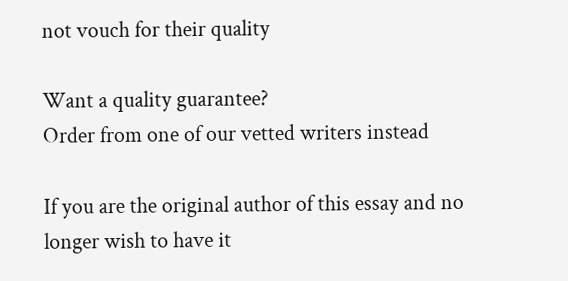not vouch for their quality

Want a quality guarantee?
Order from one of our vetted writers instead

If you are the original author of this essay and no longer wish to have it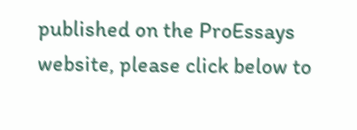published on the ProEssays website, please click below to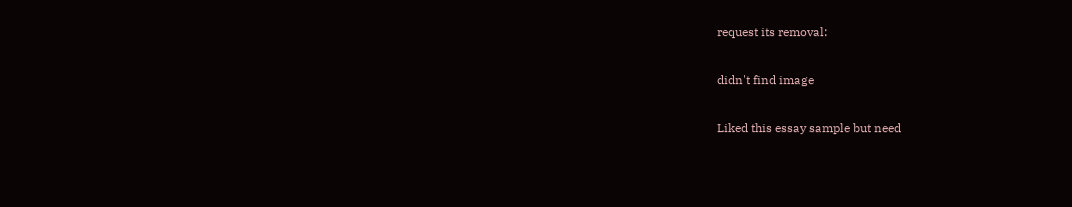request its removal:

didn't find image

Liked this essay sample but need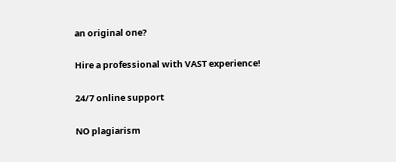an original one?

Hire a professional with VAST experience!

24/7 online support

NO plagiarism